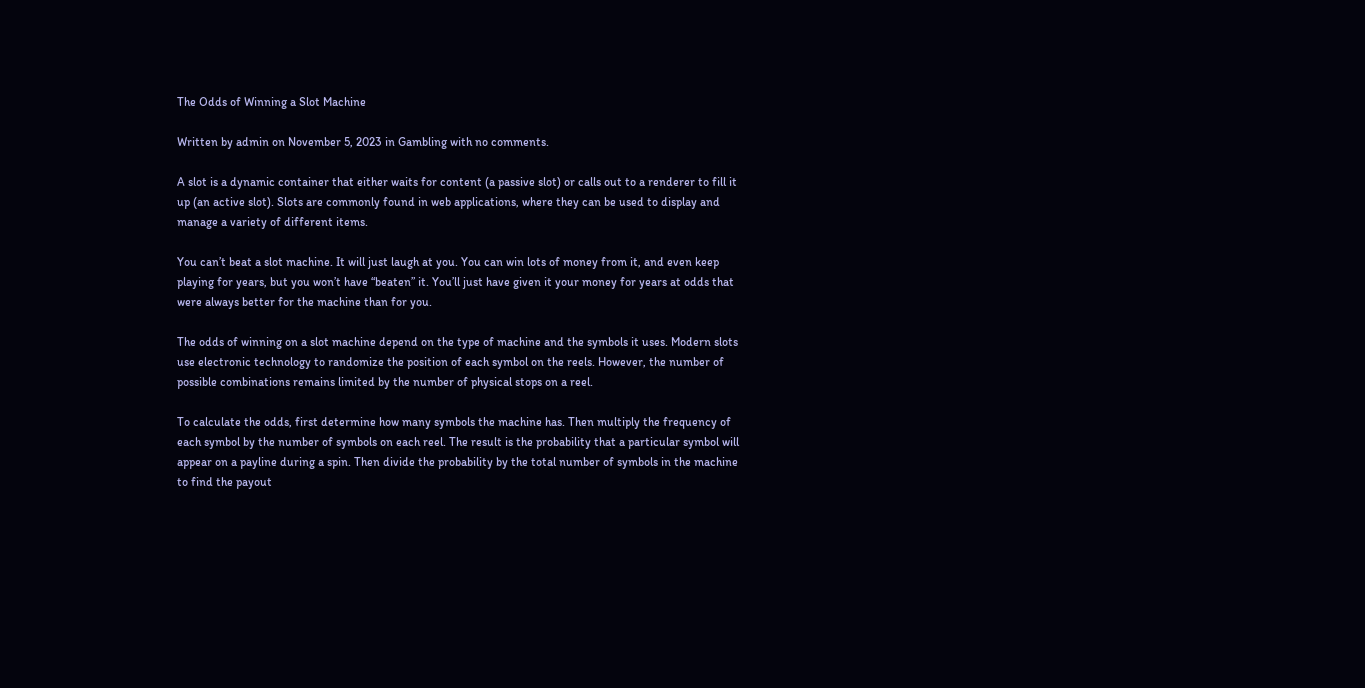The Odds of Winning a Slot Machine

Written by admin on November 5, 2023 in Gambling with no comments.

A slot is a dynamic container that either waits for content (a passive slot) or calls out to a renderer to fill it up (an active slot). Slots are commonly found in web applications, where they can be used to display and manage a variety of different items.

You can’t beat a slot machine. It will just laugh at you. You can win lots of money from it, and even keep playing for years, but you won’t have “beaten” it. You’ll just have given it your money for years at odds that were always better for the machine than for you.

The odds of winning on a slot machine depend on the type of machine and the symbols it uses. Modern slots use electronic technology to randomize the position of each symbol on the reels. However, the number of possible combinations remains limited by the number of physical stops on a reel.

To calculate the odds, first determine how many symbols the machine has. Then multiply the frequency of each symbol by the number of symbols on each reel. The result is the probability that a particular symbol will appear on a payline during a spin. Then divide the probability by the total number of symbols in the machine to find the payout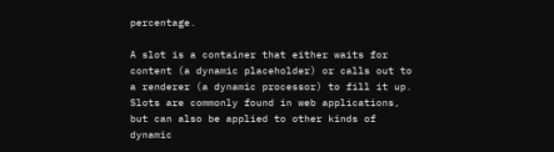percentage.

A slot is a container that either waits for content (a dynamic placeholder) or calls out to a renderer (a dynamic processor) to fill it up. Slots are commonly found in web applications, but can also be applied to other kinds of dynamic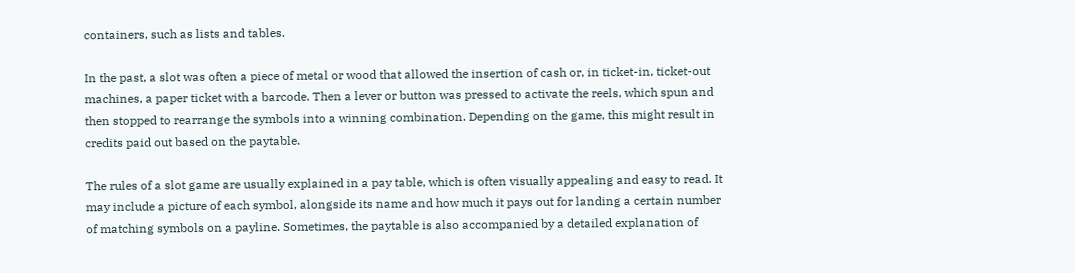containers, such as lists and tables.

In the past, a slot was often a piece of metal or wood that allowed the insertion of cash or, in ticket-in, ticket-out machines, a paper ticket with a barcode. Then a lever or button was pressed to activate the reels, which spun and then stopped to rearrange the symbols into a winning combination. Depending on the game, this might result in credits paid out based on the paytable.

The rules of a slot game are usually explained in a pay table, which is often visually appealing and easy to read. It may include a picture of each symbol, alongside its name and how much it pays out for landing a certain number of matching symbols on a payline. Sometimes, the paytable is also accompanied by a detailed explanation of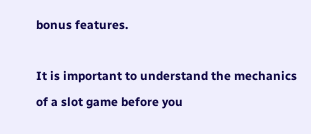bonus features.

It is important to understand the mechanics of a slot game before you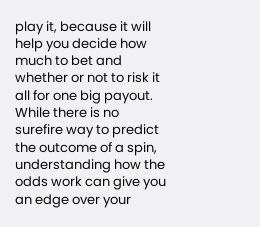play it, because it will help you decide how much to bet and whether or not to risk it all for one big payout. While there is no surefire way to predict the outcome of a spin, understanding how the odds work can give you an edge over your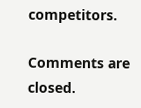competitors.

Comments are closed.